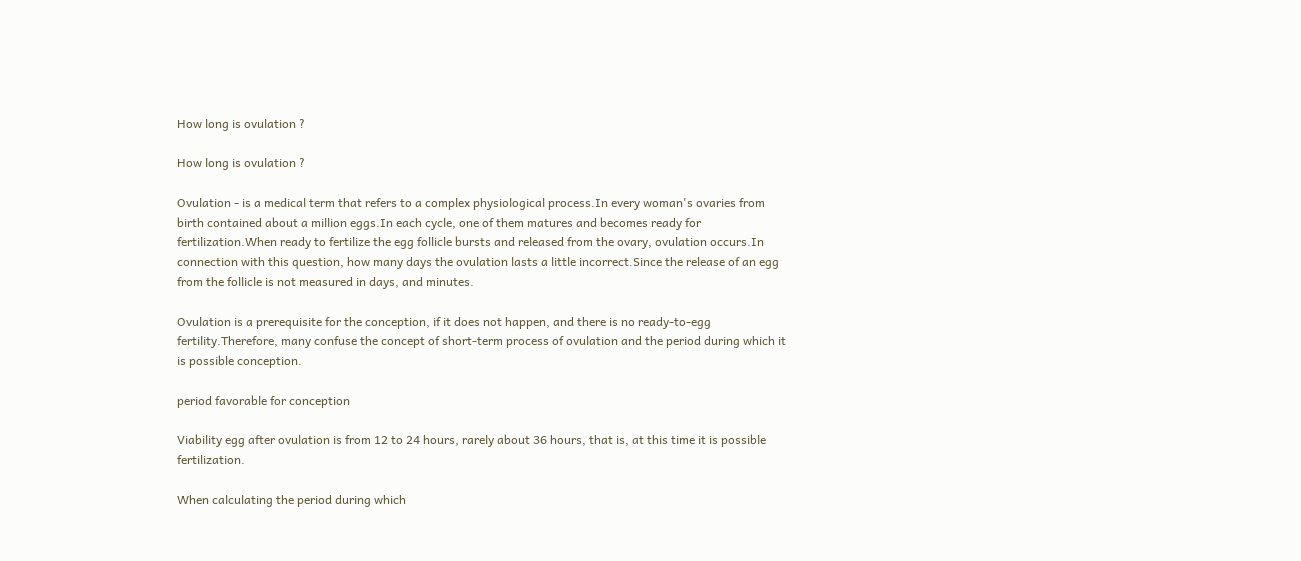How long is ovulation ?

How long is ovulation ?

Ovulation - is a medical term that refers to a complex physiological process.In every woman's ovaries from birth contained about a million eggs.In each cycle, one of them matures and becomes ready for fertilization.When ready to fertilize the egg follicle bursts and released from the ovary, ovulation occurs.In connection with this question, how many days the ovulation lasts a little incorrect.Since the release of an egg from the follicle is not measured in days, and minutes.

Ovulation is a prerequisite for the conception, if it does not happen, and there is no ready-to-egg fertility.Therefore, many confuse the concept of short-term process of ovulation and the period during which it is possible conception.

period favorable for conception

Viability egg after ovulation is from 12 to 24 hours, rarely about 36 hours, that is, at this time it is possible fertilization.

When calculating the period during which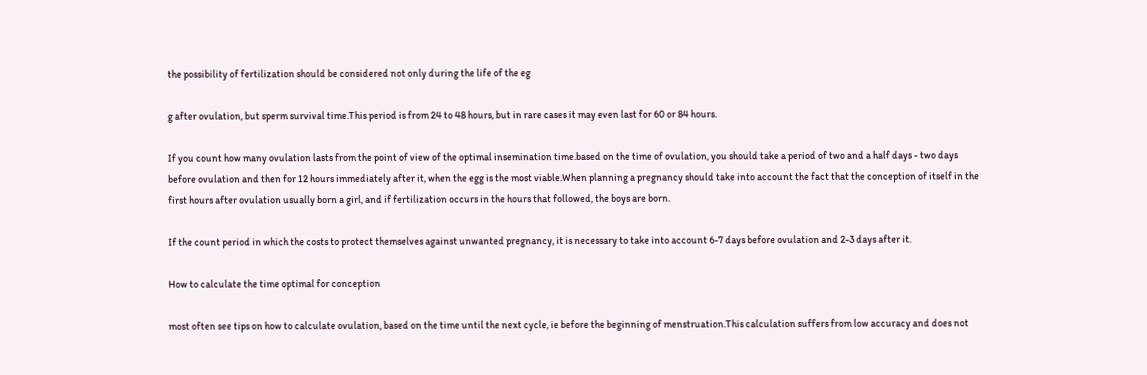the possibility of fertilization should be considered not only during the life of the eg

g after ovulation, but sperm survival time.This period is from 24 to 48 hours, but in rare cases it may even last for 60 or 84 hours.

If you count how many ovulation lasts from the point of view of the optimal insemination time.based on the time of ovulation, you should take a period of two and a half days - two days before ovulation and then for 12 hours immediately after it, when the egg is the most viable.When planning a pregnancy should take into account the fact that the conception of itself in the first hours after ovulation usually born a girl, and if fertilization occurs in the hours that followed, the boys are born.

If the count period in which the costs to protect themselves against unwanted pregnancy, it is necessary to take into account 6-7 days before ovulation and 2-3 days after it.

How to calculate the time optimal for conception

most often see tips on how to calculate ovulation, based on the time until the next cycle, ie before the beginning of menstruation.This calculation suffers from low accuracy and does not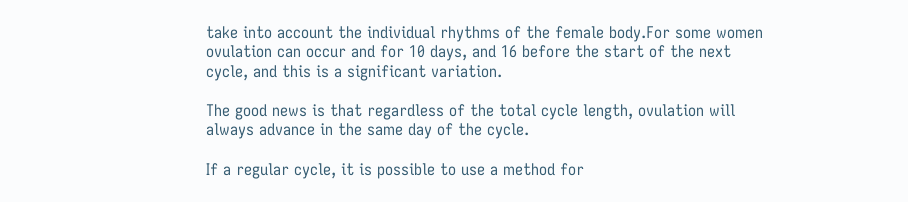take into account the individual rhythms of the female body.For some women ovulation can occur and for 10 days, and 16 before the start of the next cycle, and this is a significant variation.

The good news is that regardless of the total cycle length, ovulation will always advance in the same day of the cycle.

If a regular cycle, it is possible to use a method for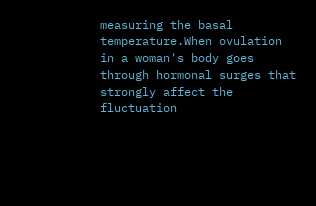measuring the basal temperature.When ovulation in a woman's body goes through hormonal surges that strongly affect the fluctuation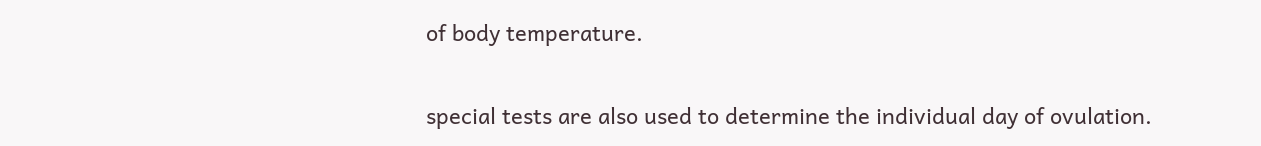of body temperature.

special tests are also used to determine the individual day of ovulation.